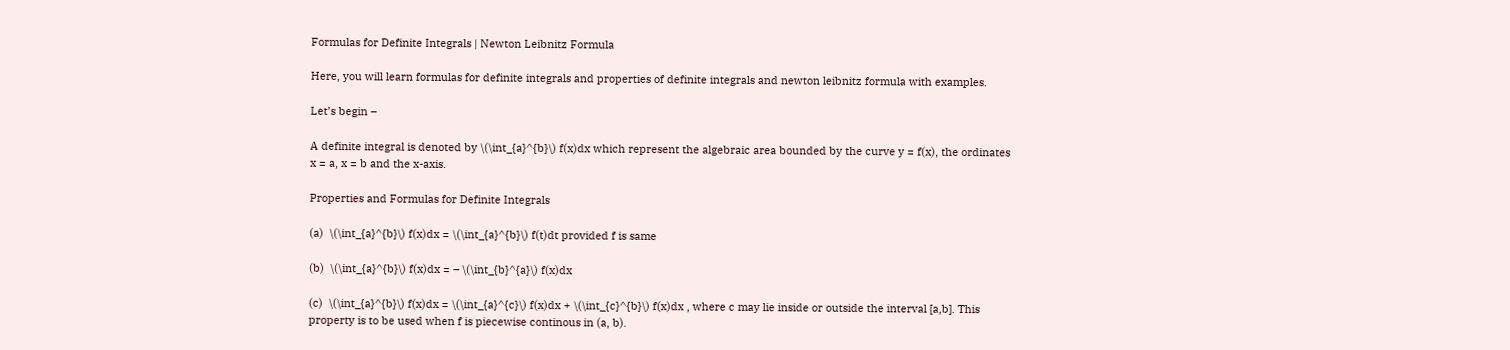Formulas for Definite Integrals | Newton Leibnitz Formula

Here, you will learn formulas for definite integrals and properties of definite integrals and newton leibnitz formula with examples.

Let’s begin –

A definite integral is denoted by \(\int_{a}^{b}\) f(x)dx which represent the algebraic area bounded by the curve y = f(x), the ordinates x = a, x = b and the x-axis.

Properties and Formulas for Definite Integrals

(a)  \(\int_{a}^{b}\) f(x)dx = \(\int_{a}^{b}\) f(t)dt provided f is same

(b)  \(\int_{a}^{b}\) f(x)dx = – \(\int_{b}^{a}\) f(x)dx

(c)  \(\int_{a}^{b}\) f(x)dx = \(\int_{a}^{c}\) f(x)dx + \(\int_{c}^{b}\) f(x)dx , where c may lie inside or outside the interval [a,b]. This property is to be used when f is piecewise continous in (a, b).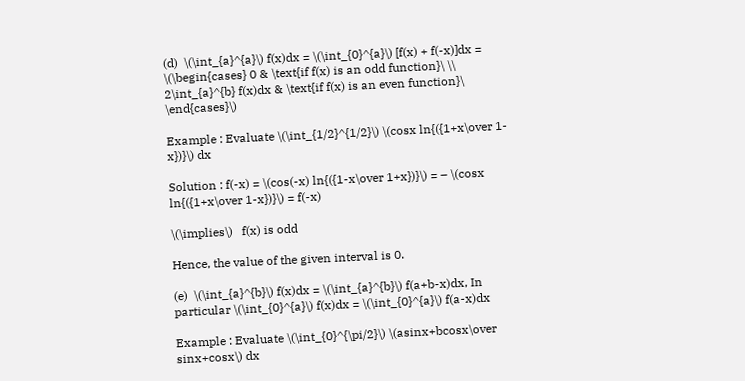(d)  \(\int_{a}^{a}\) f(x)dx = \(\int_{0}^{a}\) [f(x) + f(-x)]dx = \(\begin{cases} 0 & \text{if f(x) is an odd function}\ \\ 2\int_{a}^{b} f(x)dx & \text{if f(x) is an even function}\ \end{cases}\)

Example : Evaluate \(\int_{1/2}^{1/2}\) \(cosx ln{({1+x\over 1-x})}\) dx

Solution : f(-x) = \(cos(-x) ln{({1-x\over 1+x})}\) = – \(cosx ln{({1+x\over 1-x})}\) = f(-x)

\(\implies\)   f(x) is odd

Hence, the value of the given interval is 0.

(e)  \(\int_{a}^{b}\) f(x)dx = \(\int_{a}^{b}\) f(a+b-x)dx, In particular \(\int_{0}^{a}\) f(x)dx = \(\int_{0}^{a}\) f(a-x)dx

Example : Evaluate \(\int_{0}^{\pi/2}\) \(asinx+bcosx\over sinx+cosx\) dx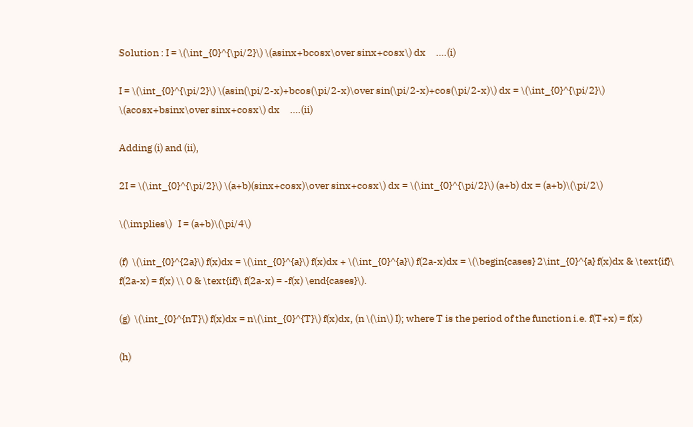Solution : I = \(\int_{0}^{\pi/2}\) \(asinx+bcosx\over sinx+cosx\) dx     ….(i)

I = \(\int_{0}^{\pi/2}\) \(asin(\pi/2-x)+bcos(\pi/2-x)\over sin(\pi/2-x)+cos(\pi/2-x)\) dx = \(\int_{0}^{\pi/2}\) \(acosx+bsinx\over sinx+cosx\) dx     ….(ii)

Adding (i) and (ii),

2I = \(\int_{0}^{\pi/2}\) \(a+b)(sinx+cosx)\over sinx+cosx\) dx = \(\int_{0}^{\pi/2}\) (a+b) dx = (a+b)\(\pi/2\)

\(\implies\)   I = (a+b)\(\pi/4\)

(f)  \(\int_{0}^{2a}\) f(x)dx = \(\int_{0}^{a}\) f(x)dx + \(\int_{0}^{a}\) f(2a-x)dx = \(\begin{cases} 2\int_{0}^{a} f(x)dx & \text{if}\ f(2a-x) = f(x) \\ 0 & \text{if}\ f(2a-x) = -f(x) \end{cases}\).

(g)  \(\int_{0}^{nT}\) f(x)dx = n\(\int_{0}^{T}\) f(x)dx, (n \(\in\) I); where T is the period of the function i.e. f(T+x) = f(x)

(h)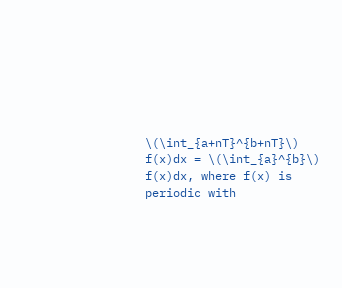\(\int_{a+nT}^{b+nT}\) f(x)dx = \(\int_{a}^{b}\) f(x)dx, where f(x) is periodic with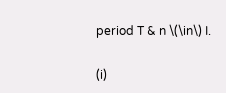period T & n \(\in\) I.

(i)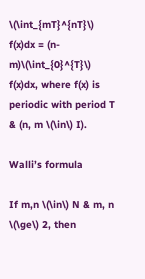\(\int_{mT}^{nT}\) f(x)dx = (n-m)\(\int_{0}^{T}\) f(x)dx, where f(x) is periodic with period T & (n, m \(\in\) I).

Walli’s formula

If m,n \(\in\) N & m, n \(\ge\) 2, then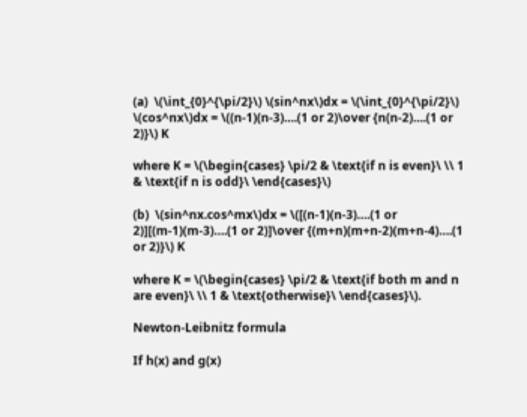(a)  \(\int_{0}^{\pi/2}\) \(sin^nx\)dx = \(\int_{0}^{\pi/2}\) \(cos^nx\)dx = \((n-1)(n-3)….(1 or 2)\over {n(n-2)….(1 or 2)}\) K

where K = \(\begin{cases} \pi/2 & \text{if n is even}\ \\ 1 & \text{if n is odd}\ \end{cases}\)

(b)  \(sin^nx.cos^mx\)dx = \([(n-1)(n-3)….(1 or 2)][(m-1)(m-3)….(1 or 2)]\over {(m+n)(m+n-2)(m+n-4)….(1 or 2)}\) K

where K = \(\begin{cases} \pi/2 & \text{if both m and n are even}\ \\ 1 & \text{otherwise}\ \end{cases}\).

Newton-Leibnitz formula

If h(x) and g(x)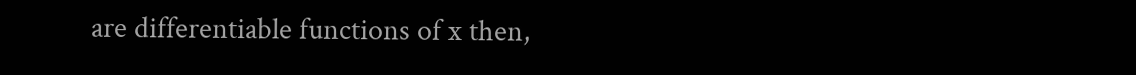are differentiable functions of x then,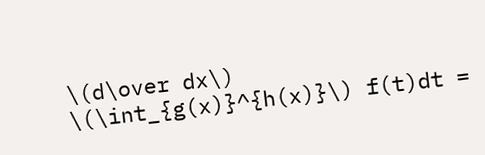\(d\over dx\) \(\int_{g(x)}^{h(x)}\) f(t)dt =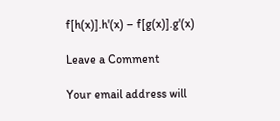f[h(x)].h'(x) – f[g(x)].g'(x)

Leave a Comment

Your email address will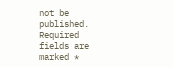not be published. Required fields are marked *